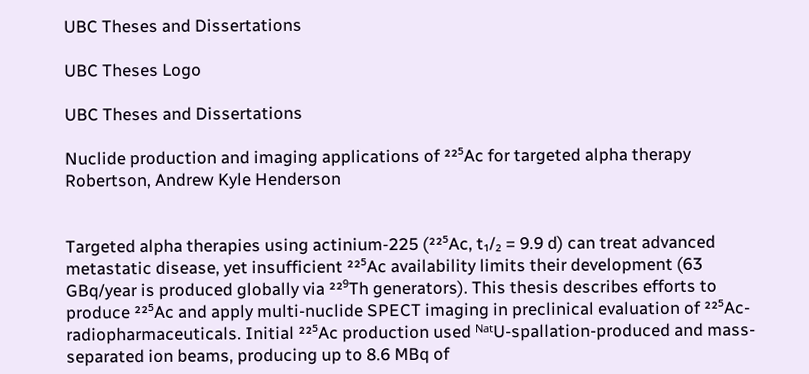UBC Theses and Dissertations

UBC Theses Logo

UBC Theses and Dissertations

Nuclide production and imaging applications of ²²⁵Ac for targeted alpha therapy Robertson, Andrew Kyle Henderson


Targeted alpha therapies using actinium-225 (²²⁵Ac, t₁/₂ = 9.9 d) can treat advanced metastatic disease, yet insufficient ²²⁵Ac availability limits their development (63 GBq/year is produced globally via ²²⁹Th generators). This thesis describes efforts to produce ²²⁵Ac and apply multi-nuclide SPECT imaging in preclinical evaluation of ²²⁵Ac-radiopharmaceuticals. Initial ²²⁵Ac production used ᴺᵃᵗU-spallation-produced and mass-separated ion beams, producing up to 8.6 MBq of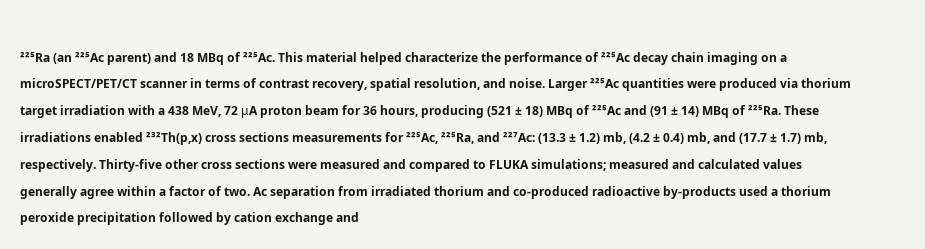²²⁵Ra (an ²²⁵Ac parent) and 18 MBq of ²²⁵Ac. This material helped characterize the performance of ²²⁵Ac decay chain imaging on a microSPECT/PET/CT scanner in terms of contrast recovery, spatial resolution, and noise. Larger ²²⁵Ac quantities were produced via thorium target irradiation with a 438 MeV, 72 μA proton beam for 36 hours, producing (521 ± 18) MBq of ²²⁵Ac and (91 ± 14) MBq of ²²⁵Ra. These irradiations enabled ²³²Th(p,x) cross sections measurements for ²²⁵Ac, ²²⁵Ra, and ²²⁷Ac: (13.3 ± 1.2) mb, (4.2 ± 0.4) mb, and (17.7 ± 1.7) mb, respectively. Thirty-five other cross sections were measured and compared to FLUKA simulations; measured and calculated values generally agree within a factor of two. Ac separation from irradiated thorium and co-produced radioactive by-products used a thorium peroxide precipitation followed by cation exchange and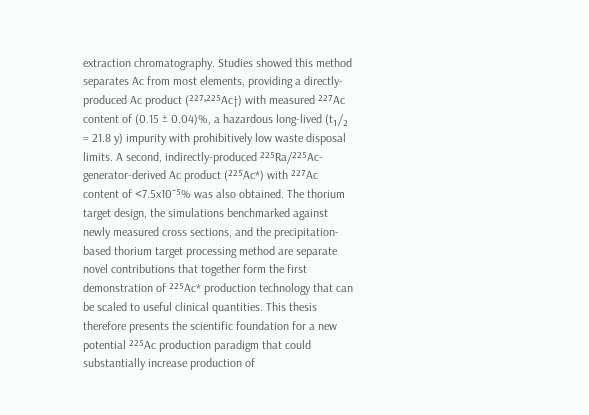extraction chromatography. Studies showed this method separates Ac from most elements, providing a directly-produced Ac product (²²⁷˒²²⁵Ac†) with measured ²²⁷Ac content of (0.15 ± 0.04)%, a hazardous long-lived (t₁/₂ = 21.8 y) impurity with prohibitively low waste disposal limits. A second, indirectly-produced ²²⁵Ra/²²⁵Ac-generator-derived Ac product (²²⁵Ac*) with ²²⁷Ac content of <7.5x10⁻⁵% was also obtained. The thorium target design, the simulations benchmarked against newly measured cross sections, and the precipitation-based thorium target processing method are separate novel contributions that together form the first demonstration of ²²⁵Ac* production technology that can be scaled to useful clinical quantities. This thesis therefore presents the scientific foundation for a new potential ²²⁵Ac production paradigm that could substantially increase production of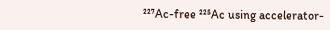²²⁷Ac-free ²²⁵Ac using accelerator-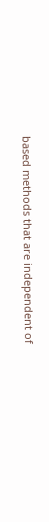based methods that are independent of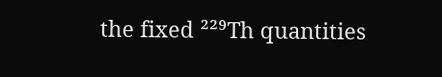the fixed ²²⁹Th quantities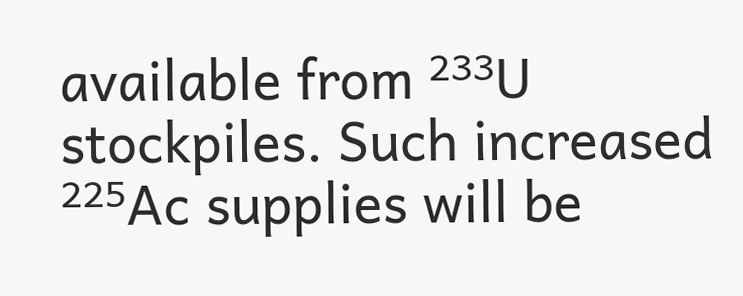available from ²³³U stockpiles. Such increased ²²⁵Ac supplies will be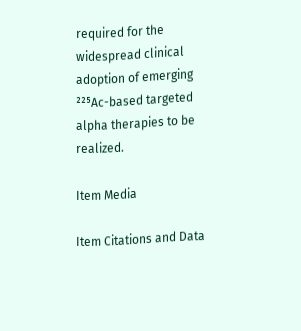required for the widespread clinical adoption of emerging ²²⁵Ac-based targeted alpha therapies to be realized.

Item Media

Item Citations and Data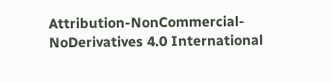Attribution-NonCommercial-NoDerivatives 4.0 International